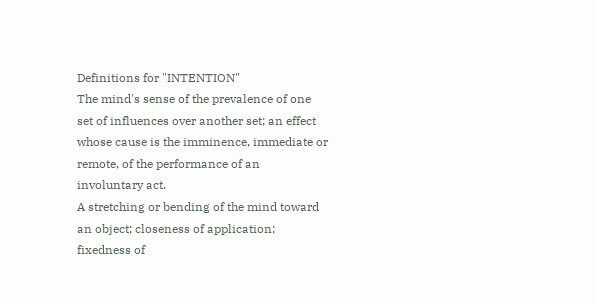Definitions for "INTENTION"
The mind's sense of the prevalence of one set of influences over another set; an effect whose cause is the imminence, immediate or remote, of the performance of an involuntary act.
A stretching or bending of the mind toward an object; closeness of application; fixedness of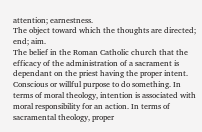attention; earnestness.
The object toward which the thoughts are directed; end; aim.
The belief in the Roman Catholic church that the efficacy of the administration of a sacrament is dependant on the priest having the proper intent.
Conscious or willful purpose to do something. In terms of moral theology, intention is associated with moral responsibility for an action. In terms of sacramental theology, proper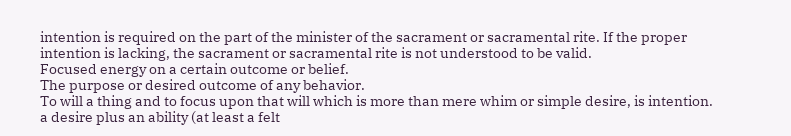intention is required on the part of the minister of the sacrament or sacramental rite. If the proper intention is lacking, the sacrament or sacramental rite is not understood to be valid.
Focused energy on a certain outcome or belief.
The purpose or desired outcome of any behavior.
To will a thing and to focus upon that will which is more than mere whim or simple desire, is intention.
a desire plus an ability (at least a felt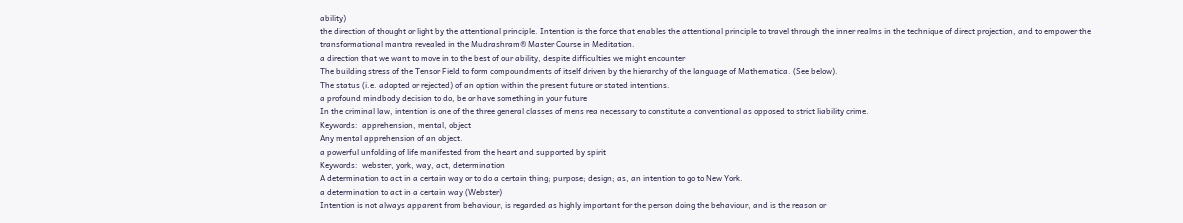ability)
the direction of thought or light by the attentional principle. Intention is the force that enables the attentional principle to travel through the inner realms in the technique of direct projection, and to empower the transformational mantra revealed in the Mudrashram® Master Course in Meditation.
a direction that we want to move in to the best of our ability, despite difficulties we might encounter
The building stress of the Tensor Field to form compoundments of itself driven by the hierarchy of the language of Mathematica. (See below).
The status (i.e. adopted or rejected) of an option within the present future or stated intentions.
a profound mindbody decision to do, be or have something in your future
In the criminal law, intention is one of the three general classes of mens rea necessary to constitute a conventional as opposed to strict liability crime.
Keywords:  apprehension, mental, object
Any mental apprehension of an object.
a powerful unfolding of life manifested from the heart and supported by spirit
Keywords:  webster, york, way, act, determination
A determination to act in a certain way or to do a certain thing; purpose; design; as, an intention to go to New York.
a determination to act in a certain way (Webster)
Intention is not always apparent from behaviour, is regarded as highly important for the person doing the behaviour, and is the reason or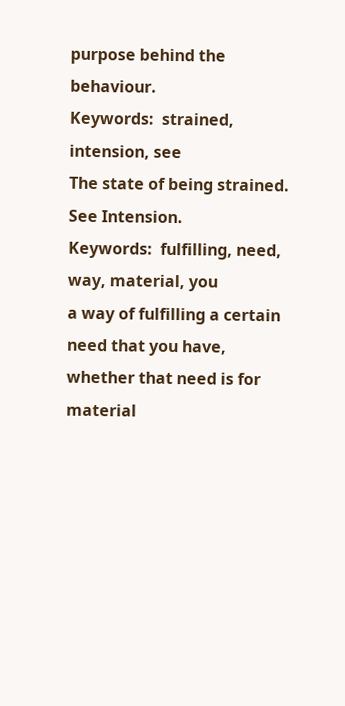purpose behind the behaviour.
Keywords:  strained, intension, see
The state of being strained. See Intension.
Keywords:  fulfilling, need, way, material, you
a way of fulfilling a certain need that you have, whether that need is for material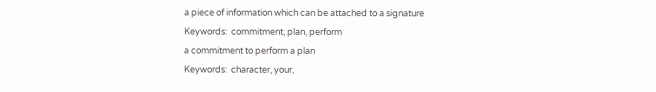a piece of information which can be attached to a signature
Keywords:  commitment, plan, perform
a commitment to perform a plan
Keywords:  character, your,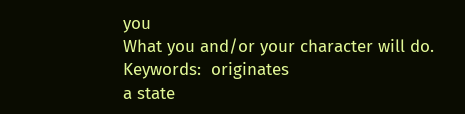you
What you and/or your character will do.
Keywords:  originates
a state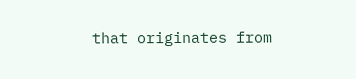that originates from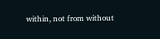within, not from without